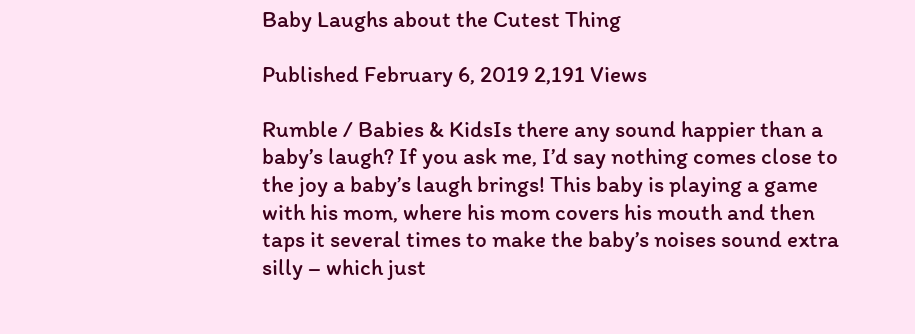Baby Laughs about the Cutest Thing

Published February 6, 2019 2,191 Views

Rumble / Babies & KidsIs there any sound happier than a baby’s laugh? If you ask me, I’d say nothing comes close to the joy a baby’s laugh brings! This baby is playing a game with his mom, where his mom covers his mouth and then taps it several times to make the baby’s noises sound extra silly – which just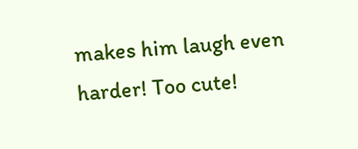makes him laugh even harder! Too cute!